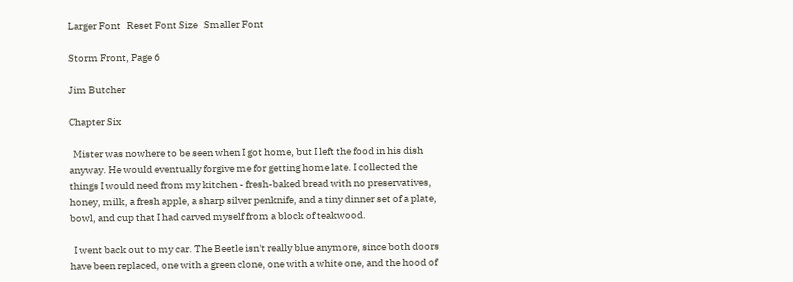Larger Font   Reset Font Size   Smaller Font

Storm Front, Page 6

Jim Butcher

Chapter Six

  Mister was nowhere to be seen when I got home, but I left the food in his dish anyway. He would eventually forgive me for getting home late. I collected the things I would need from my kitchen - fresh-baked bread with no preservatives, honey, milk, a fresh apple, a sharp silver penknife, and a tiny dinner set of a plate, bowl, and cup that I had carved myself from a block of teakwood.

  I went back out to my car. The Beetle isn't really blue anymore, since both doors have been replaced, one with a green clone, one with a white one, and the hood of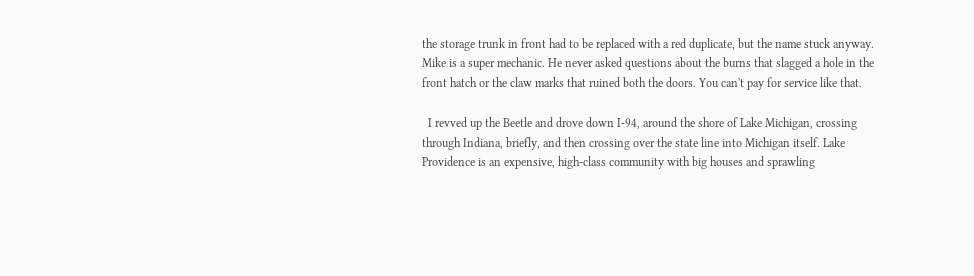the storage trunk in front had to be replaced with a red duplicate, but the name stuck anyway. Mike is a super mechanic. He never asked questions about the burns that slagged a hole in the front hatch or the claw marks that ruined both the doors. You can't pay for service like that.

  I revved up the Beetle and drove down I-94, around the shore of Lake Michigan, crossing through Indiana, briefly, and then crossing over the state line into Michigan itself. Lake Providence is an expensive, high-class community with big houses and sprawling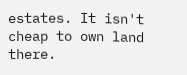estates. It isn't cheap to own land there.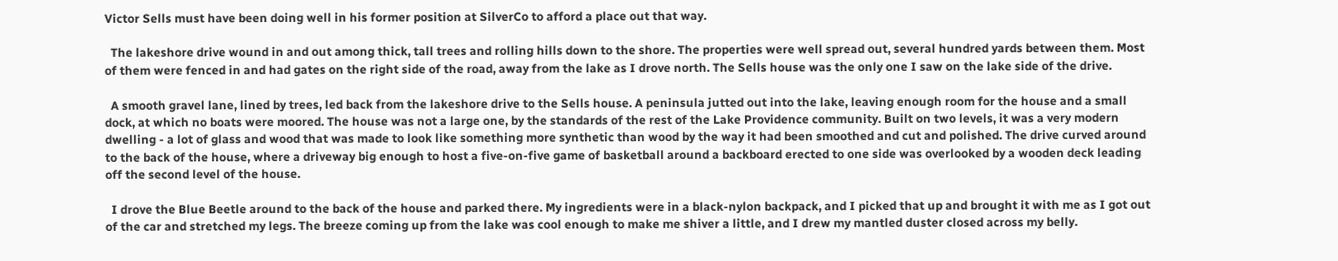Victor Sells must have been doing well in his former position at SilverCo to afford a place out that way.

  The lakeshore drive wound in and out among thick, tall trees and rolling hills down to the shore. The properties were well spread out, several hundred yards between them. Most of them were fenced in and had gates on the right side of the road, away from the lake as I drove north. The Sells house was the only one I saw on the lake side of the drive.

  A smooth gravel lane, lined by trees, led back from the lakeshore drive to the Sells house. A peninsula jutted out into the lake, leaving enough room for the house and a small dock, at which no boats were moored. The house was not a large one, by the standards of the rest of the Lake Providence community. Built on two levels, it was a very modern dwelling - a lot of glass and wood that was made to look like something more synthetic than wood by the way it had been smoothed and cut and polished. The drive curved around to the back of the house, where a driveway big enough to host a five-on-five game of basketball around a backboard erected to one side was overlooked by a wooden deck leading off the second level of the house.

  I drove the Blue Beetle around to the back of the house and parked there. My ingredients were in a black-nylon backpack, and I picked that up and brought it with me as I got out of the car and stretched my legs. The breeze coming up from the lake was cool enough to make me shiver a little, and I drew my mantled duster closed across my belly.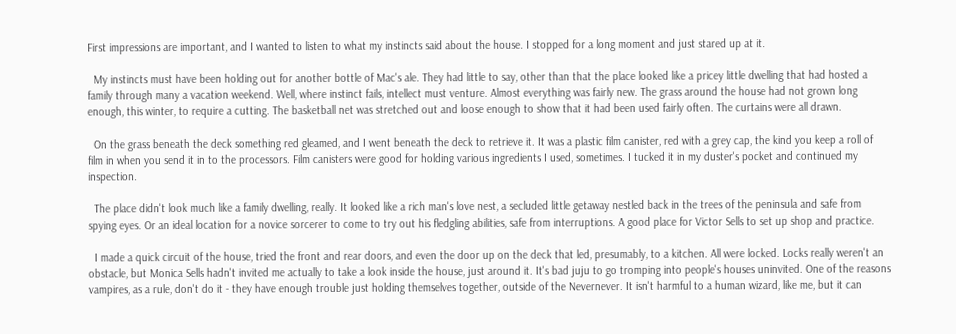First impressions are important, and I wanted to listen to what my instincts said about the house. I stopped for a long moment and just stared up at it.

  My instincts must have been holding out for another bottle of Mac's ale. They had little to say, other than that the place looked like a pricey little dwelling that had hosted a family through many a vacation weekend. Well, where instinct fails, intellect must venture. Almost everything was fairly new. The grass around the house had not grown long enough, this winter, to require a cutting. The basketball net was stretched out and loose enough to show that it had been used fairly often. The curtains were all drawn.

  On the grass beneath the deck something red gleamed, and I went beneath the deck to retrieve it. It was a plastic film canister, red with a grey cap, the kind you keep a roll of film in when you send it in to the processors. Film canisters were good for holding various ingredients I used, sometimes. I tucked it in my duster's pocket and continued my inspection.

  The place didn't look much like a family dwelling, really. It looked like a rich man's love nest, a secluded little getaway nestled back in the trees of the peninsula and safe from spying eyes. Or an ideal location for a novice sorcerer to come to try out his fledgling abilities, safe from interruptions. A good place for Victor Sells to set up shop and practice.

  I made a quick circuit of the house, tried the front and rear doors, and even the door up on the deck that led, presumably, to a kitchen. All were locked. Locks really weren't an obstacle, but Monica Sells hadn't invited me actually to take a look inside the house, just around it. It's bad juju to go tromping into people's houses uninvited. One of the reasons vampires, as a rule, don't do it - they have enough trouble just holding themselves together, outside of the Nevernever. It isn't harmful to a human wizard, like me, but it can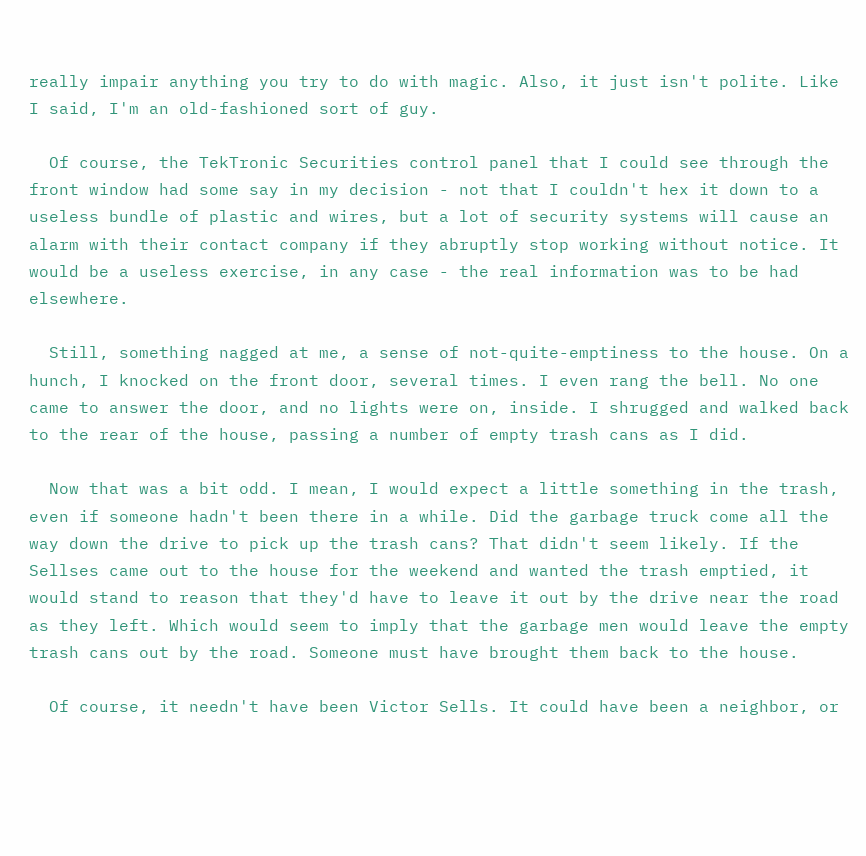really impair anything you try to do with magic. Also, it just isn't polite. Like I said, I'm an old-fashioned sort of guy.

  Of course, the TekTronic Securities control panel that I could see through the front window had some say in my decision - not that I couldn't hex it down to a useless bundle of plastic and wires, but a lot of security systems will cause an alarm with their contact company if they abruptly stop working without notice. It would be a useless exercise, in any case - the real information was to be had elsewhere.

  Still, something nagged at me, a sense of not-quite-emptiness to the house. On a hunch, I knocked on the front door, several times. I even rang the bell. No one came to answer the door, and no lights were on, inside. I shrugged and walked back to the rear of the house, passing a number of empty trash cans as I did.

  Now that was a bit odd. I mean, I would expect a little something in the trash, even if someone hadn't been there in a while. Did the garbage truck come all the way down the drive to pick up the trash cans? That didn't seem likely. If the Sellses came out to the house for the weekend and wanted the trash emptied, it would stand to reason that they'd have to leave it out by the drive near the road as they left. Which would seem to imply that the garbage men would leave the empty trash cans out by the road. Someone must have brought them back to the house.

  Of course, it needn't have been Victor Sells. It could have been a neighbor, or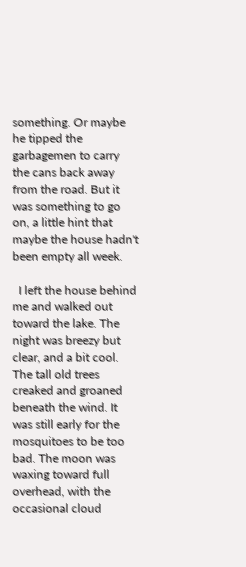something. Or maybe he tipped the garbagemen to carry the cans back away from the road. But it was something to go on, a little hint that maybe the house hadn't been empty all week.

  I left the house behind me and walked out toward the lake. The night was breezy but clear, and a bit cool. The tall old trees creaked and groaned beneath the wind. It was still early for the mosquitoes to be too bad. The moon was waxing toward full overhead, with the occasional cloud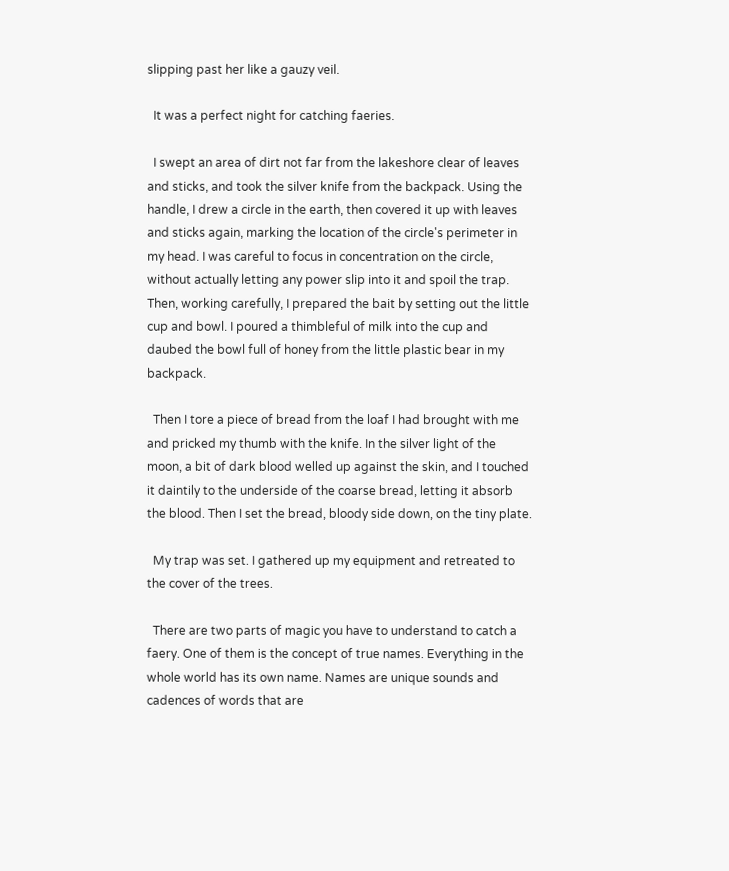slipping past her like a gauzy veil.

  It was a perfect night for catching faeries.

  I swept an area of dirt not far from the lakeshore clear of leaves and sticks, and took the silver knife from the backpack. Using the handle, I drew a circle in the earth, then covered it up with leaves and sticks again, marking the location of the circle's perimeter in my head. I was careful to focus in concentration on the circle, without actually letting any power slip into it and spoil the trap. Then, working carefully, I prepared the bait by setting out the little cup and bowl. I poured a thimbleful of milk into the cup and daubed the bowl full of honey from the little plastic bear in my backpack.

  Then I tore a piece of bread from the loaf I had brought with me and pricked my thumb with the knife. In the silver light of the moon, a bit of dark blood welled up against the skin, and I touched it daintily to the underside of the coarse bread, letting it absorb the blood. Then I set the bread, bloody side down, on the tiny plate.

  My trap was set. I gathered up my equipment and retreated to the cover of the trees.

  There are two parts of magic you have to understand to catch a faery. One of them is the concept of true names. Everything in the whole world has its own name. Names are unique sounds and cadences of words that are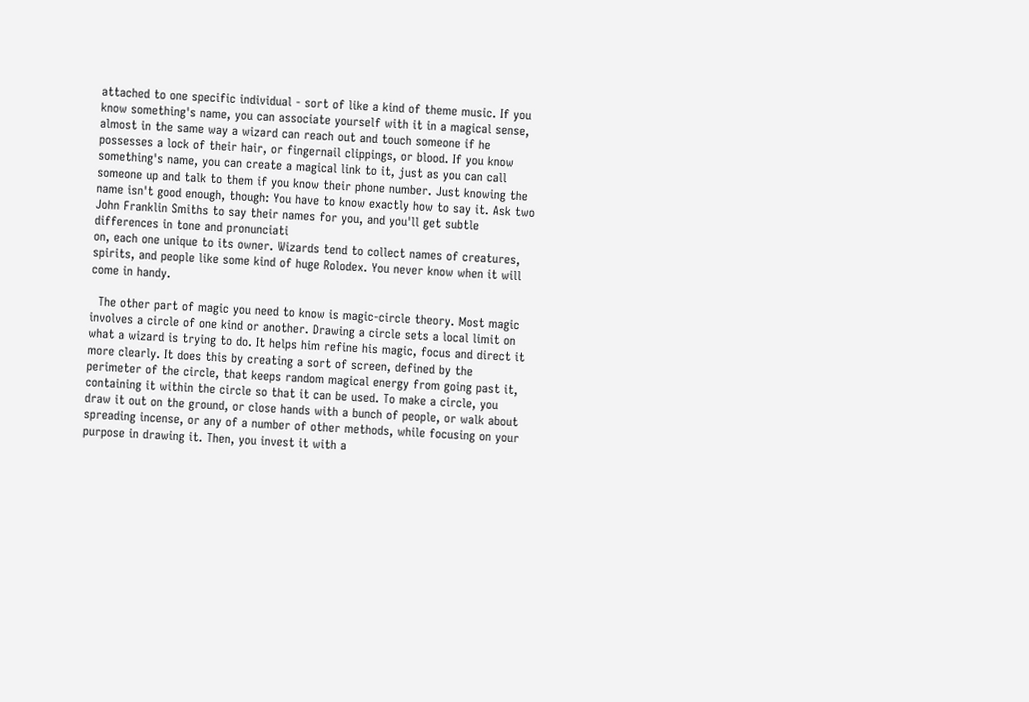attached to one specific individual - sort of like a kind of theme music. If you know something's name, you can associate yourself with it in a magical sense, almost in the same way a wizard can reach out and touch someone if he possesses a lock of their hair, or fingernail clippings, or blood. If you know something's name, you can create a magical link to it, just as you can call someone up and talk to them if you know their phone number. Just knowing the name isn't good enough, though: You have to know exactly how to say it. Ask two John Franklin Smiths to say their names for you, and you'll get subtle differences in tone and pronunciati
on, each one unique to its owner. Wizards tend to collect names of creatures, spirits, and people like some kind of huge Rolodex. You never know when it will come in handy.

  The other part of magic you need to know is magic-circle theory. Most magic involves a circle of one kind or another. Drawing a circle sets a local limit on what a wizard is trying to do. It helps him refine his magic, focus and direct it more clearly. It does this by creating a sort of screen, defined by the perimeter of the circle, that keeps random magical energy from going past it, containing it within the circle so that it can be used. To make a circle, you draw it out on the ground, or close hands with a bunch of people, or walk about spreading incense, or any of a number of other methods, while focusing on your purpose in drawing it. Then, you invest it with a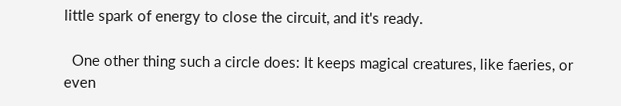little spark of energy to close the circuit, and it's ready.

  One other thing such a circle does: It keeps magical creatures, like faeries, or even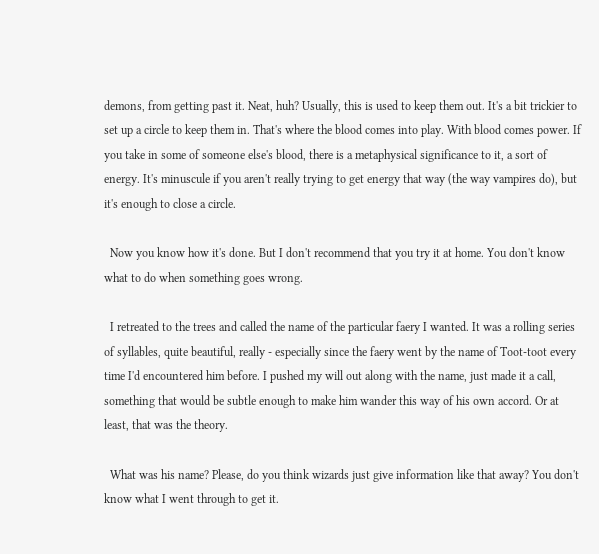demons, from getting past it. Neat, huh? Usually, this is used to keep them out. It's a bit trickier to set up a circle to keep them in. That's where the blood comes into play. With blood comes power. If you take in some of someone else's blood, there is a metaphysical significance to it, a sort of energy. It's minuscule if you aren't really trying to get energy that way (the way vampires do), but it's enough to close a circle.

  Now you know how it's done. But I don't recommend that you try it at home. You don't know what to do when something goes wrong.

  I retreated to the trees and called the name of the particular faery I wanted. It was a rolling series of syllables, quite beautiful, really - especially since the faery went by the name of Toot-toot every time I'd encountered him before. I pushed my will out along with the name, just made it a call, something that would be subtle enough to make him wander this way of his own accord. Or at least, that was the theory.

  What was his name? Please, do you think wizards just give information like that away? You don't know what I went through to get it.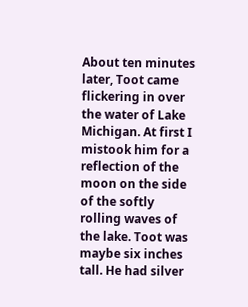About ten minutes later, Toot came flickering in over the water of Lake Michigan. At first I mistook him for a reflection of the moon on the side of the softly rolling waves of the lake. Toot was maybe six inches tall. He had silver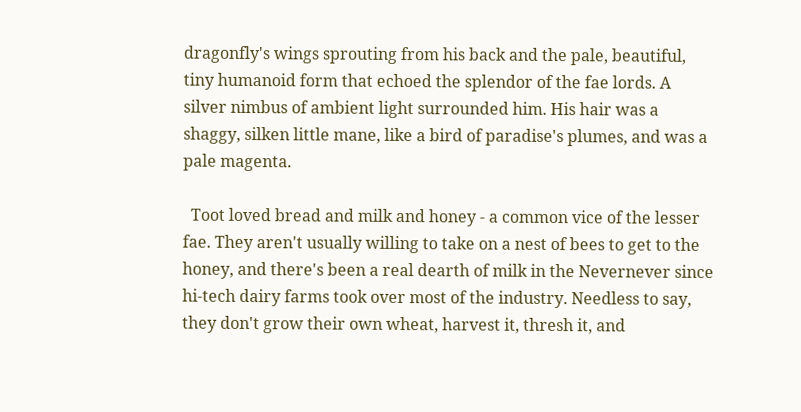dragonfly's wings sprouting from his back and the pale, beautiful, tiny humanoid form that echoed the splendor of the fae lords. A silver nimbus of ambient light surrounded him. His hair was a shaggy, silken little mane, like a bird of paradise's plumes, and was a pale magenta.

  Toot loved bread and milk and honey - a common vice of the lesser fae. They aren't usually willing to take on a nest of bees to get to the honey, and there's been a real dearth of milk in the Nevernever since hi-tech dairy farms took over most of the industry. Needless to say, they don't grow their own wheat, harvest it, thresh it, and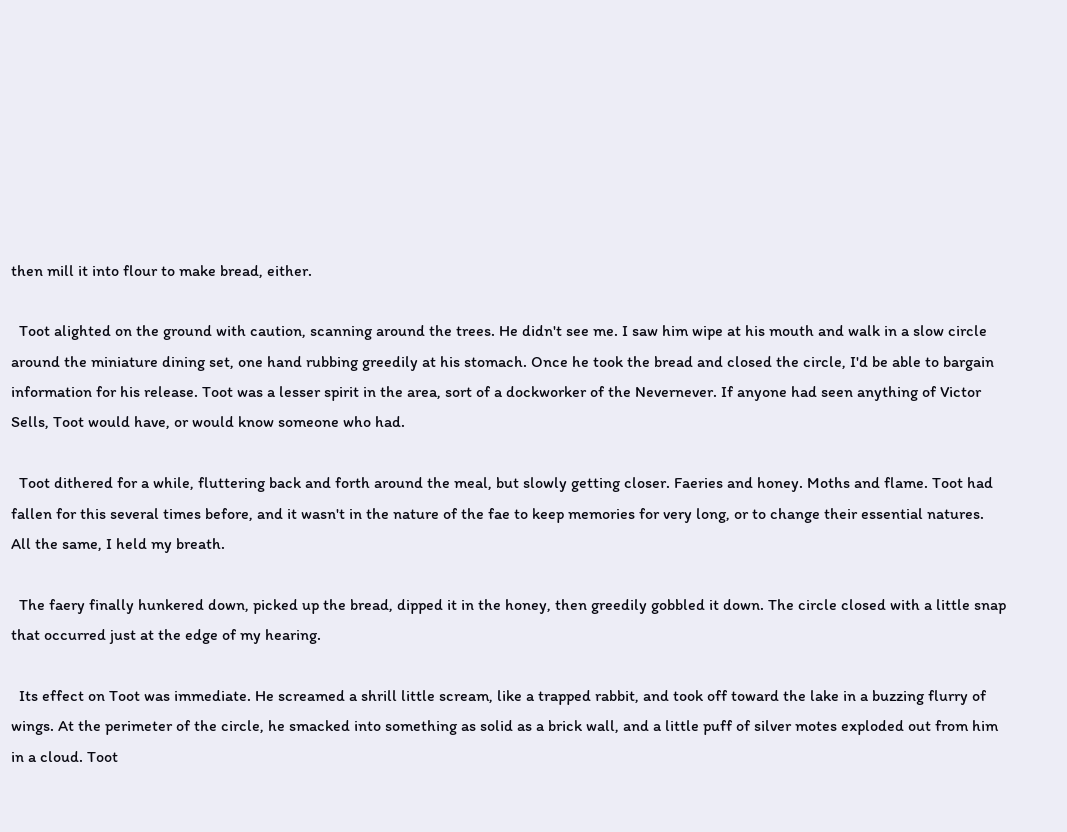then mill it into flour to make bread, either.

  Toot alighted on the ground with caution, scanning around the trees. He didn't see me. I saw him wipe at his mouth and walk in a slow circle around the miniature dining set, one hand rubbing greedily at his stomach. Once he took the bread and closed the circle, I'd be able to bargain information for his release. Toot was a lesser spirit in the area, sort of a dockworker of the Nevernever. If anyone had seen anything of Victor Sells, Toot would have, or would know someone who had.

  Toot dithered for a while, fluttering back and forth around the meal, but slowly getting closer. Faeries and honey. Moths and flame. Toot had fallen for this several times before, and it wasn't in the nature of the fae to keep memories for very long, or to change their essential natures. All the same, I held my breath.

  The faery finally hunkered down, picked up the bread, dipped it in the honey, then greedily gobbled it down. The circle closed with a little snap that occurred just at the edge of my hearing.

  Its effect on Toot was immediate. He screamed a shrill little scream, like a trapped rabbit, and took off toward the lake in a buzzing flurry of wings. At the perimeter of the circle, he smacked into something as solid as a brick wall, and a little puff of silver motes exploded out from him in a cloud. Toot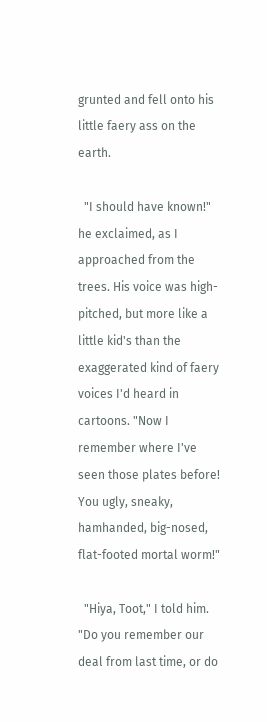grunted and fell onto his little faery ass on the earth.

  "I should have known!" he exclaimed, as I approached from the trees. His voice was high-pitched, but more like a little kid's than the exaggerated kind of faery voices I'd heard in cartoons. "Now I remember where I've seen those plates before! You ugly, sneaky, hamhanded, big-nosed, flat-footed mortal worm!"

  "Hiya, Toot," I told him. "Do you remember our deal from last time, or do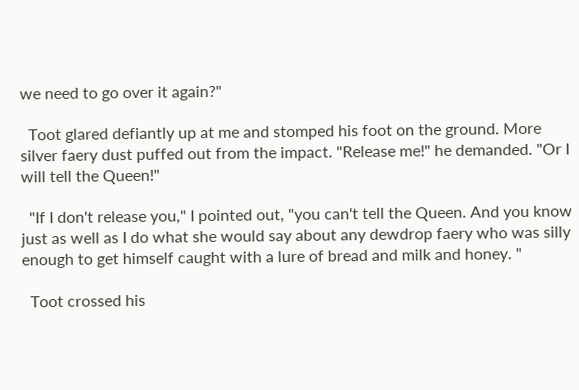we need to go over it again?"

  Toot glared defiantly up at me and stomped his foot on the ground. More silver faery dust puffed out from the impact. "Release me!" he demanded. "Or I will tell the Queen!"

  "If I don't release you," I pointed out, "you can't tell the Queen. And you know just as well as I do what she would say about any dewdrop faery who was silly enough to get himself caught with a lure of bread and milk and honey. "

  Toot crossed his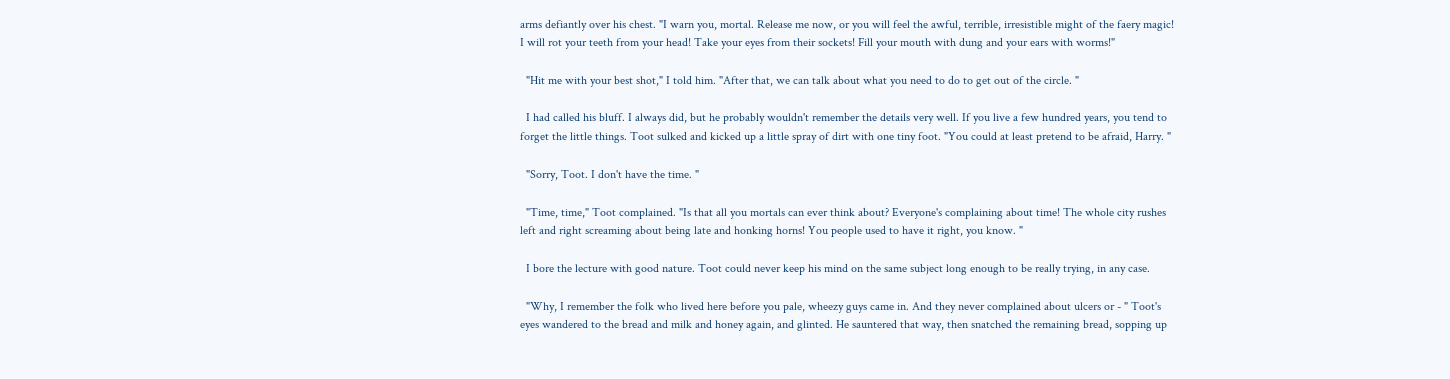arms defiantly over his chest. "I warn you, mortal. Release me now, or you will feel the awful, terrible, irresistible might of the faery magic! I will rot your teeth from your head! Take your eyes from their sockets! Fill your mouth with dung and your ears with worms!"

  "Hit me with your best shot," I told him. "After that, we can talk about what you need to do to get out of the circle. "

  I had called his bluff. I always did, but he probably wouldn't remember the details very well. If you live a few hundred years, you tend to forget the little things. Toot sulked and kicked up a little spray of dirt with one tiny foot. "You could at least pretend to be afraid, Harry. "

  "Sorry, Toot. I don't have the time. "

  "Time, time," Toot complained. "Is that all you mortals can ever think about? Everyone's complaining about time! The whole city rushes left and right screaming about being late and honking horns! You people used to have it right, you know. "

  I bore the lecture with good nature. Toot could never keep his mind on the same subject long enough to be really trying, in any case.

  "Why, I remember the folk who lived here before you pale, wheezy guys came in. And they never complained about ulcers or - " Toot's eyes wandered to the bread and milk and honey again, and glinted. He sauntered that way, then snatched the remaining bread, sopping up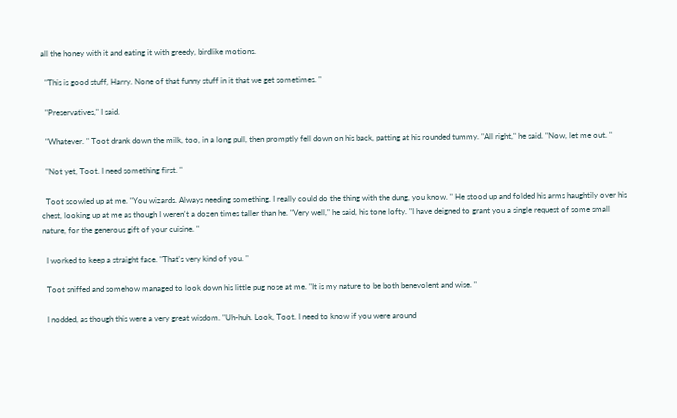all the honey with it and eating it with greedy, birdlike motions.

  "This is good stuff, Harry. None of that funny stuff in it that we get sometimes. "

  "Preservatives," I said.

  "Whatever. " Toot drank down the milk, too, in a long pull, then promptly fell down on his back, patting at his rounded tummy. "All right," he said. "Now, let me out. "

  "Not yet, Toot. I need something first. "

  Toot scowled up at me. "You wizards. Always needing something. I really could do the thing with the dung, you know. " He stood up and folded his arms haughtily over his chest, looking up at me as though I weren't a dozen times taller than he. "Very well," he said, his tone lofty. "I have deigned to grant you a single request of some small nature, for the generous gift of your cuisine. "

  I worked to keep a straight face. "That's very kind of you. "

  Toot sniffed and somehow managed to look down his little pug nose at me. "It is my nature to be both benevolent and wise. "

  I nodded, as though this were a very great wisdom. "Uh-huh. Look, Toot. I need to know if you were around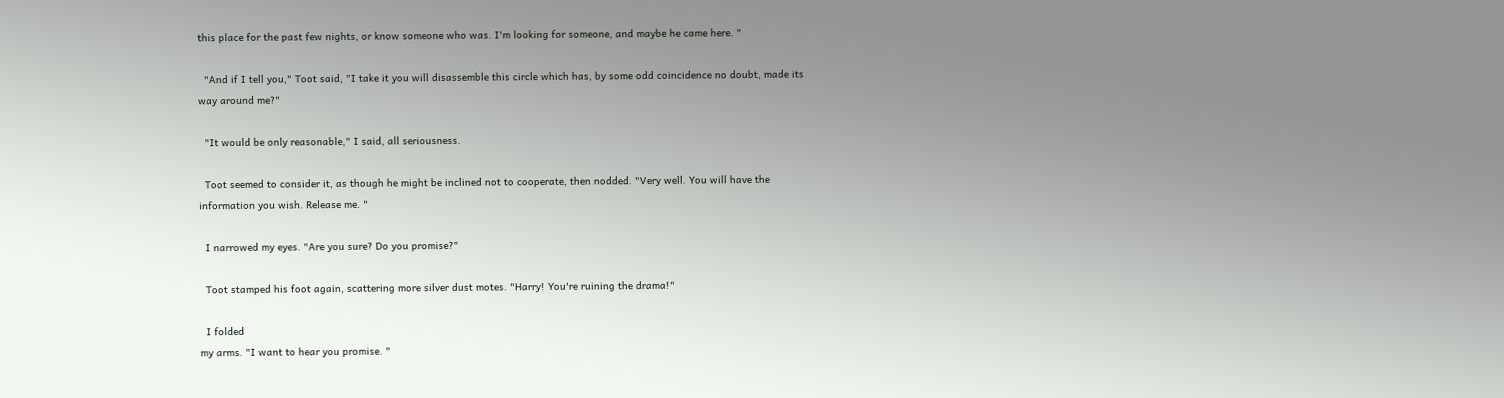this place for the past few nights, or know someone who was. I'm looking for someone, and maybe he came here. "

  "And if I tell you," Toot said, "I take it you will disassemble this circle which has, by some odd coincidence no doubt, made its way around me?"

  "It would be only reasonable," I said, all seriousness.

  Toot seemed to consider it, as though he might be inclined not to cooperate, then nodded. "Very well. You will have the information you wish. Release me. "

  I narrowed my eyes. "Are you sure? Do you promise?"

  Toot stamped his foot again, scattering more silver dust motes. "Harry! You're ruining the drama!"

  I folded
my arms. "I want to hear you promise. "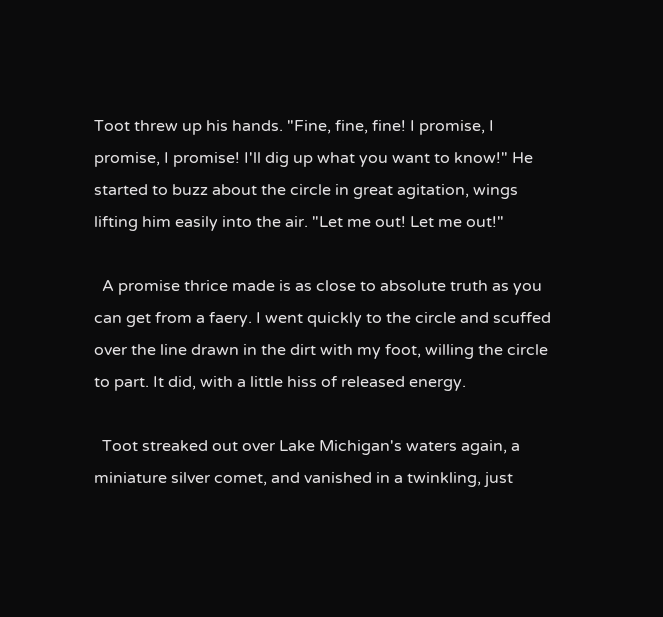Toot threw up his hands. "Fine, fine, fine! I promise, I promise, I promise! I'll dig up what you want to know!" He started to buzz about the circle in great agitation, wings lifting him easily into the air. "Let me out! Let me out!"

  A promise thrice made is as close to absolute truth as you can get from a faery. I went quickly to the circle and scuffed over the line drawn in the dirt with my foot, willing the circle to part. It did, with a little hiss of released energy.

  Toot streaked out over Lake Michigan's waters again, a miniature silver comet, and vanished in a twinkling, just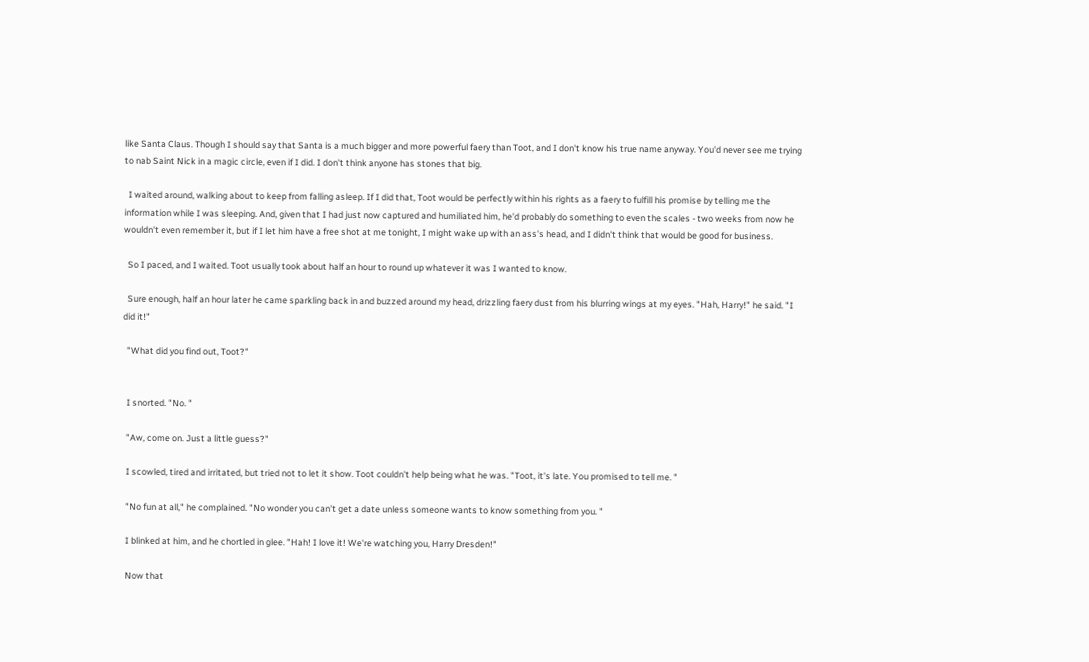like Santa Claus. Though I should say that Santa is a much bigger and more powerful faery than Toot, and I don't know his true name anyway. You'd never see me trying to nab Saint Nick in a magic circle, even if I did. I don't think anyone has stones that big.

  I waited around, walking about to keep from falling asleep. If I did that, Toot would be perfectly within his rights as a faery to fulfill his promise by telling me the information while I was sleeping. And, given that I had just now captured and humiliated him, he'd probably do something to even the scales - two weeks from now he wouldn't even remember it, but if I let him have a free shot at me tonight, I might wake up with an ass's head, and I didn't think that would be good for business.

  So I paced, and I waited. Toot usually took about half an hour to round up whatever it was I wanted to know.

  Sure enough, half an hour later he came sparkling back in and buzzed around my head, drizzling faery dust from his blurring wings at my eyes. "Hah, Harry!" he said. "I did it!"

  "What did you find out, Toot?"


  I snorted. "No. "

  "Aw, come on. Just a little guess?"

  I scowled, tired and irritated, but tried not to let it show. Toot couldn't help being what he was. "Toot, it's late. You promised to tell me. "

  "No fun at all," he complained. "No wonder you can't get a date unless someone wants to know something from you. "

  I blinked at him, and he chortled in glee. "Hah! I love it! We're watching you, Harry Dresden!"

  Now that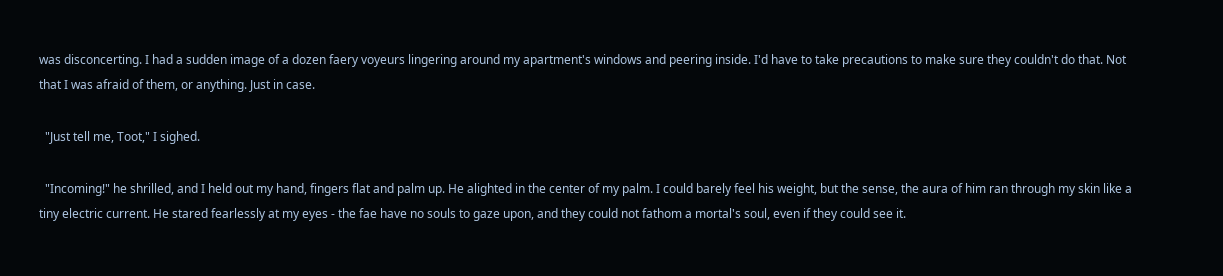was disconcerting. I had a sudden image of a dozen faery voyeurs lingering around my apartment's windows and peering inside. I'd have to take precautions to make sure they couldn't do that. Not that I was afraid of them, or anything. Just in case.

  "Just tell me, Toot," I sighed.

  "Incoming!" he shrilled, and I held out my hand, fingers flat and palm up. He alighted in the center of my palm. I could barely feel his weight, but the sense, the aura of him ran through my skin like a tiny electric current. He stared fearlessly at my eyes - the fae have no souls to gaze upon, and they could not fathom a mortal's soul, even if they could see it.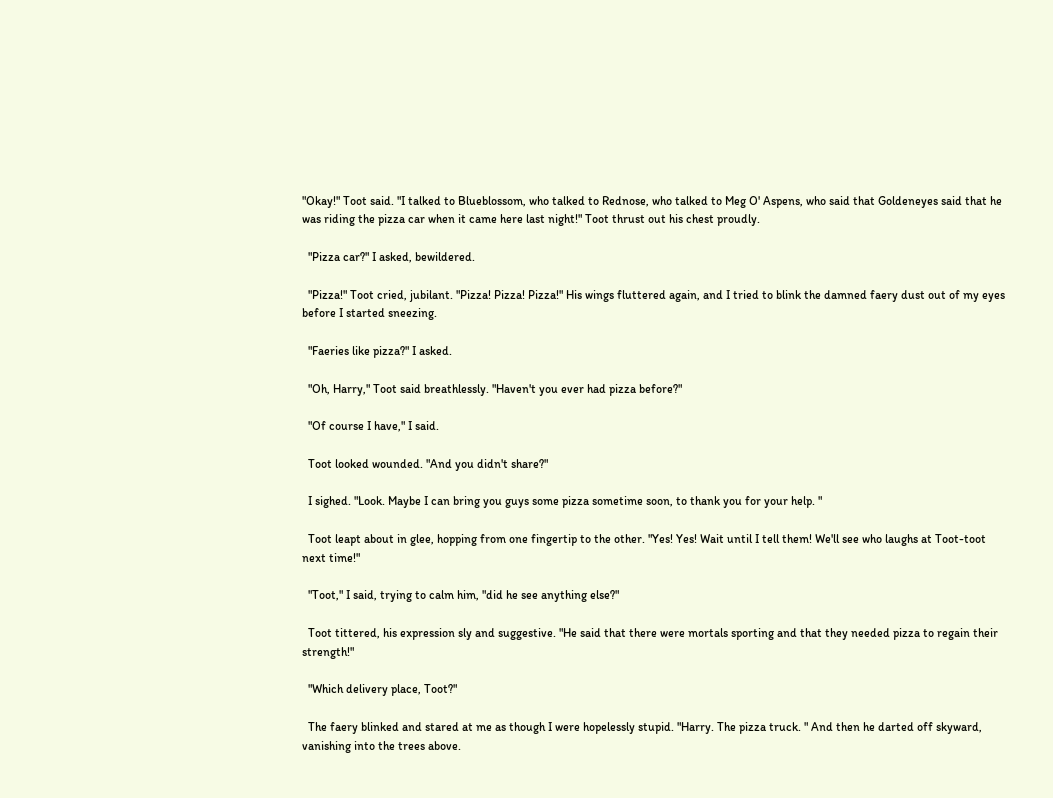"Okay!" Toot said. "I talked to Blueblossom, who talked to Rednose, who talked to Meg O' Aspens, who said that Goldeneyes said that he was riding the pizza car when it came here last night!" Toot thrust out his chest proudly.

  "Pizza car?" I asked, bewildered.

  "Pizza!" Toot cried, jubilant. "Pizza! Pizza! Pizza!" His wings fluttered again, and I tried to blink the damned faery dust out of my eyes before I started sneezing.

  "Faeries like pizza?" I asked.

  "Oh, Harry," Toot said breathlessly. "Haven't you ever had pizza before?"

  "Of course I have," I said.

  Toot looked wounded. "And you didn't share?"

  I sighed. "Look. Maybe I can bring you guys some pizza sometime soon, to thank you for your help. "

  Toot leapt about in glee, hopping from one fingertip to the other. "Yes! Yes! Wait until I tell them! We'll see who laughs at Toot-toot next time!"

  "Toot," I said, trying to calm him, "did he see anything else?"

  Toot tittered, his expression sly and suggestive. "He said that there were mortals sporting and that they needed pizza to regain their strength!"

  "Which delivery place, Toot?"

  The faery blinked and stared at me as though I were hopelessly stupid. "Harry. The pizza truck. " And then he darted off skyward, vanishing into the trees above.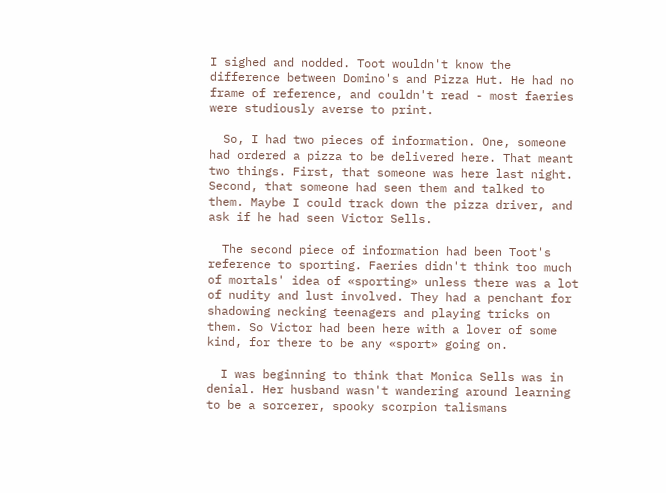I sighed and nodded. Toot wouldn't know the difference between Domino's and Pizza Hut. He had no frame of reference, and couldn't read - most faeries were studiously averse to print.

  So, I had two pieces of information. One, someone had ordered a pizza to be delivered here. That meant two things. First, that someone was here last night. Second, that someone had seen them and talked to them. Maybe I could track down the pizza driver, and ask if he had seen Victor Sells.

  The second piece of information had been Toot's reference to sporting. Faeries didn't think too much of mortals' idea of «sporting» unless there was a lot of nudity and lust involved. They had a penchant for shadowing necking teenagers and playing tricks on them. So Victor had been here with a lover of some kind, for there to be any «sport» going on.

  I was beginning to think that Monica Sells was in denial. Her husband wasn't wandering around learning to be a sorcerer, spooky scorpion talismans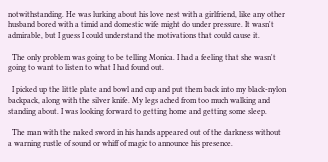notwithstanding. He was lurking about his love nest with a girlfriend, like any other husband bored with a timid and domestic wife might do under pressure. It wasn't admirable, but I guess I could understand the motivations that could cause it.

  The only problem was going to be telling Monica. I had a feeling that she wasn't going to want to listen to what I had found out.

  I picked up the little plate and bowl and cup and put them back into my black-nylon backpack, along with the silver knife. My legs ached from too much walking and standing about. I was looking forward to getting home and getting some sleep.

  The man with the naked sword in his hands appeared out of the darkness without a warning rustle of sound or whiff of magic to announce his presence.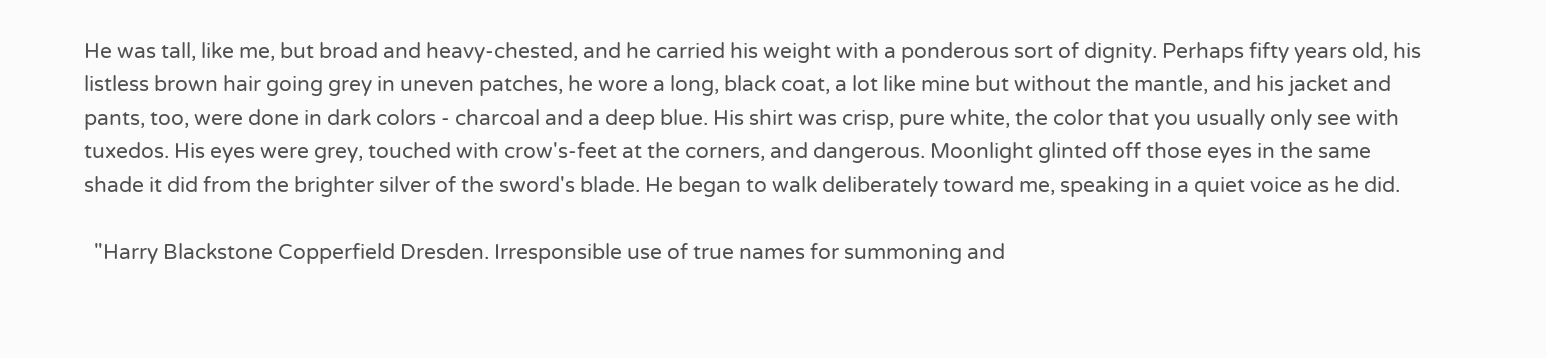He was tall, like me, but broad and heavy-chested, and he carried his weight with a ponderous sort of dignity. Perhaps fifty years old, his listless brown hair going grey in uneven patches, he wore a long, black coat, a lot like mine but without the mantle, and his jacket and pants, too, were done in dark colors - charcoal and a deep blue. His shirt was crisp, pure white, the color that you usually only see with tuxedos. His eyes were grey, touched with crow's-feet at the corners, and dangerous. Moonlight glinted off those eyes in the same shade it did from the brighter silver of the sword's blade. He began to walk deliberately toward me, speaking in a quiet voice as he did.

  "Harry Blackstone Copperfield Dresden. Irresponsible use of true names for summoning and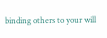binding others to your will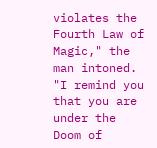violates the Fourth Law of Magic," the man intoned. "I remind you that you are under the Doom of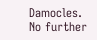Damocles. No further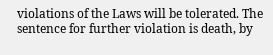violations of the Laws will be tolerated. The sentence for further violation is death, by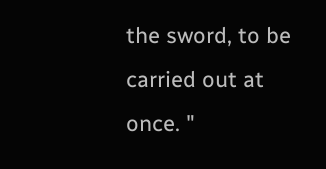the sword, to be carried out at once. "